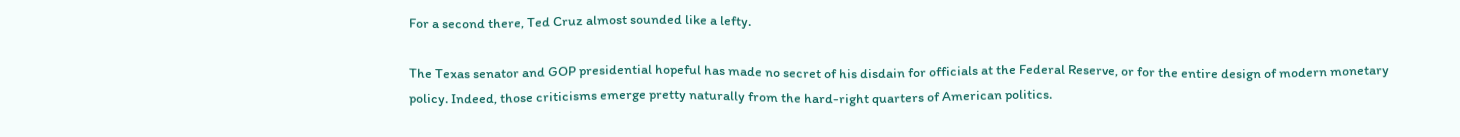For a second there, Ted Cruz almost sounded like a lefty.

The Texas senator and GOP presidential hopeful has made no secret of his disdain for officials at the Federal Reserve, or for the entire design of modern monetary policy. Indeed, those criticisms emerge pretty naturally from the hard-right quarters of American politics.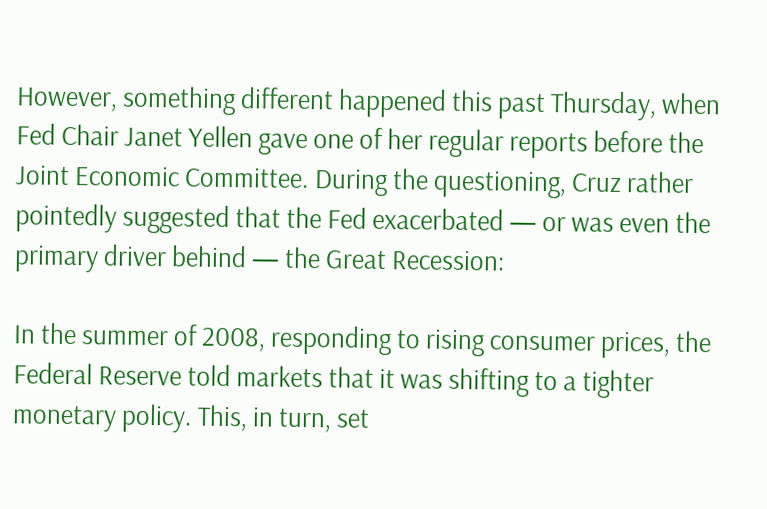However, something different happened this past Thursday, when Fed Chair Janet Yellen gave one of her regular reports before the Joint Economic Committee. During the questioning, Cruz rather pointedly suggested that the Fed exacerbated — or was even the primary driver behind — the Great Recession:

In the summer of 2008, responding to rising consumer prices, the Federal Reserve told markets that it was shifting to a tighter monetary policy. This, in turn, set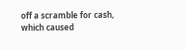off a scramble for cash, which caused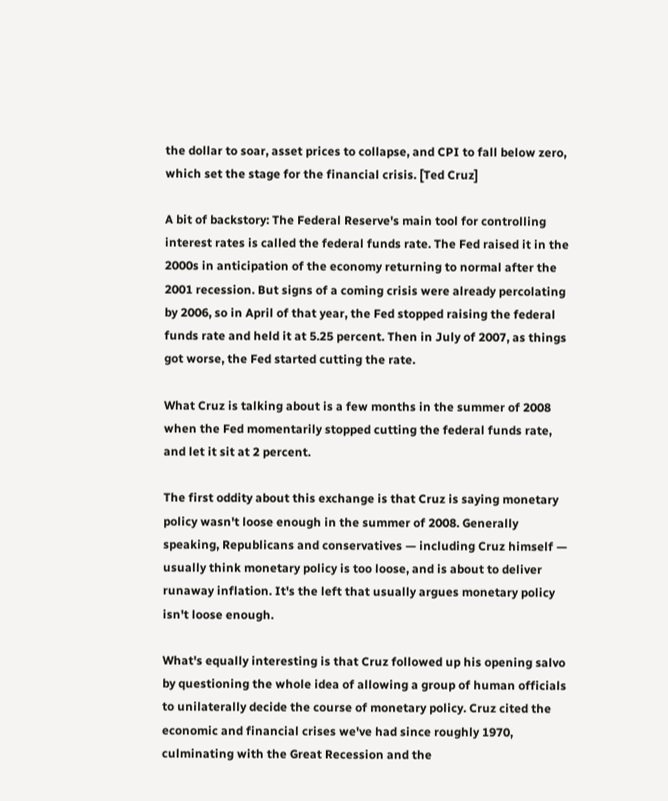the dollar to soar, asset prices to collapse, and CPI to fall below zero, which set the stage for the financial crisis. [Ted Cruz]

A bit of backstory: The Federal Reserve's main tool for controlling interest rates is called the federal funds rate. The Fed raised it in the 2000s in anticipation of the economy returning to normal after the 2001 recession. But signs of a coming crisis were already percolating by 2006, so in April of that year, the Fed stopped raising the federal funds rate and held it at 5.25 percent. Then in July of 2007, as things got worse, the Fed started cutting the rate.

What Cruz is talking about is a few months in the summer of 2008 when the Fed momentarily stopped cutting the federal funds rate, and let it sit at 2 percent.

The first oddity about this exchange is that Cruz is saying monetary policy wasn't loose enough in the summer of 2008. Generally speaking, Republicans and conservatives — including Cruz himself — usually think monetary policy is too loose, and is about to deliver runaway inflation. It's the left that usually argues monetary policy isn't loose enough.

What's equally interesting is that Cruz followed up his opening salvo by questioning the whole idea of allowing a group of human officials to unilaterally decide the course of monetary policy. Cruz cited the economic and financial crises we've had since roughly 1970, culminating with the Great Recession and the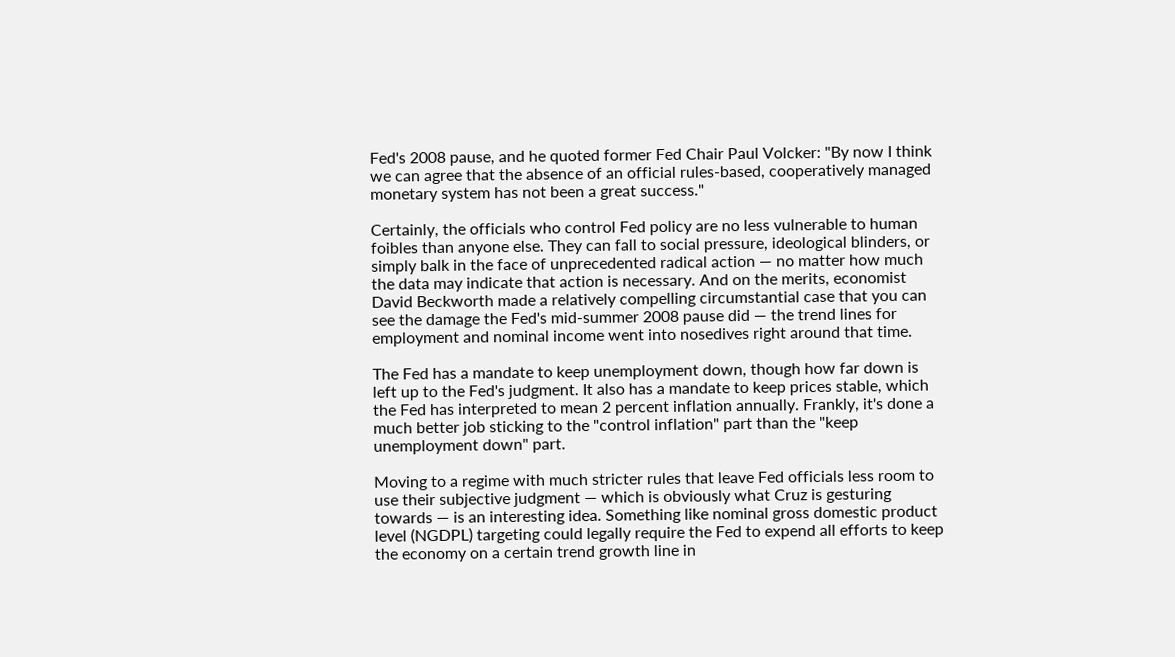Fed's 2008 pause, and he quoted former Fed Chair Paul Volcker: "By now I think we can agree that the absence of an official rules-based, cooperatively managed monetary system has not been a great success."

Certainly, the officials who control Fed policy are no less vulnerable to human foibles than anyone else. They can fall to social pressure, ideological blinders, or simply balk in the face of unprecedented radical action — no matter how much the data may indicate that action is necessary. And on the merits, economist David Beckworth made a relatively compelling circumstantial case that you can see the damage the Fed's mid-summer 2008 pause did — the trend lines for employment and nominal income went into nosedives right around that time.

The Fed has a mandate to keep unemployment down, though how far down is left up to the Fed's judgment. It also has a mandate to keep prices stable, which the Fed has interpreted to mean 2 percent inflation annually. Frankly, it's done a much better job sticking to the "control inflation" part than the "keep unemployment down" part.

Moving to a regime with much stricter rules that leave Fed officials less room to use their subjective judgment — which is obviously what Cruz is gesturing towards — is an interesting idea. Something like nominal gross domestic product level (NGDPL) targeting could legally require the Fed to expend all efforts to keep the economy on a certain trend growth line in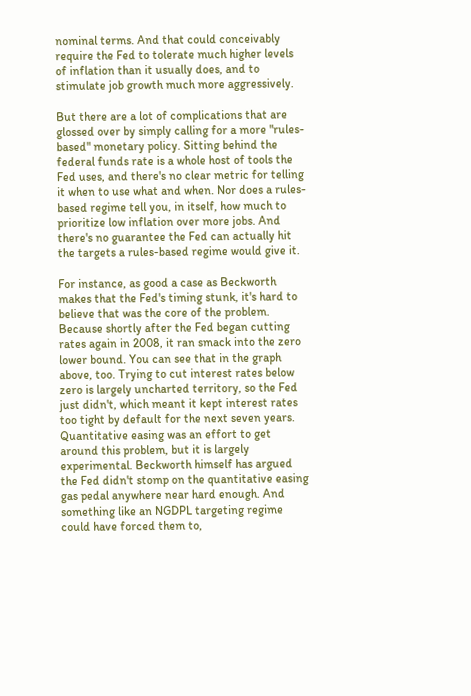nominal terms. And that could conceivably require the Fed to tolerate much higher levels of inflation than it usually does, and to stimulate job growth much more aggressively.

But there are a lot of complications that are glossed over by simply calling for a more "rules-based" monetary policy. Sitting behind the federal funds rate is a whole host of tools the Fed uses, and there's no clear metric for telling it when to use what and when. Nor does a rules-based regime tell you, in itself, how much to prioritize low inflation over more jobs. And there's no guarantee the Fed can actually hit the targets a rules-based regime would give it.

For instance, as good a case as Beckworth makes that the Fed's timing stunk, it's hard to believe that was the core of the problem. Because shortly after the Fed began cutting rates again in 2008, it ran smack into the zero lower bound. You can see that in the graph above, too. Trying to cut interest rates below zero is largely uncharted territory, so the Fed just didn't, which meant it kept interest rates too tight by default for the next seven years. Quantitative easing was an effort to get around this problem, but it is largely experimental. Beckworth himself has argued the Fed didn't stomp on the quantitative easing gas pedal anywhere near hard enough. And something like an NGDPL targeting regime could have forced them to,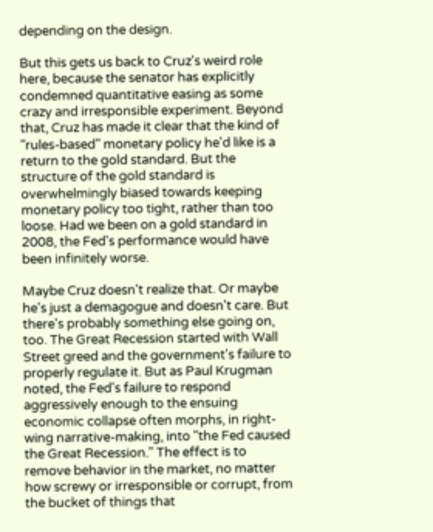depending on the design.

But this gets us back to Cruz's weird role here, because the senator has explicitly condemned quantitative easing as some crazy and irresponsible experiment. Beyond that, Cruz has made it clear that the kind of "rules-based" monetary policy he'd like is a return to the gold standard. But the structure of the gold standard is overwhelmingly biased towards keeping monetary policy too tight, rather than too loose. Had we been on a gold standard in 2008, the Fed's performance would have been infinitely worse.

Maybe Cruz doesn't realize that. Or maybe he's just a demagogue and doesn't care. But there's probably something else going on, too. The Great Recession started with Wall Street greed and the government's failure to properly regulate it. But as Paul Krugman noted, the Fed's failure to respond aggressively enough to the ensuing economic collapse often morphs, in right-wing narrative-making, into "the Fed caused the Great Recession." The effect is to remove behavior in the market, no matter how screwy or irresponsible or corrupt, from the bucket of things that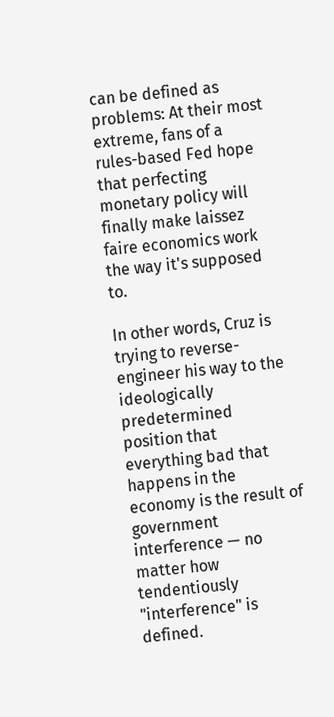can be defined as problems: At their most extreme, fans of a rules-based Fed hope that perfecting monetary policy will finally make laissez faire economics work the way it's supposed to.

In other words, Cruz is trying to reverse-engineer his way to the ideologically predetermined position that everything bad that happens in the economy is the result of government interference — no matter how tendentiously "interference" is defined.